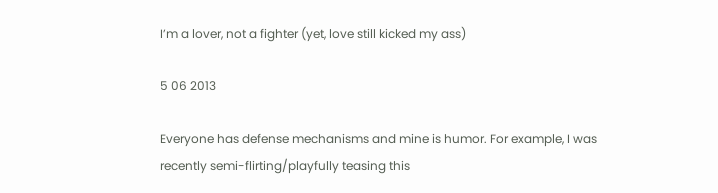I’m a lover, not a fighter (yet, love still kicked my ass)

5 06 2013

Everyone has defense mechanisms and mine is humor. For example, I was recently semi-flirting/playfully teasing this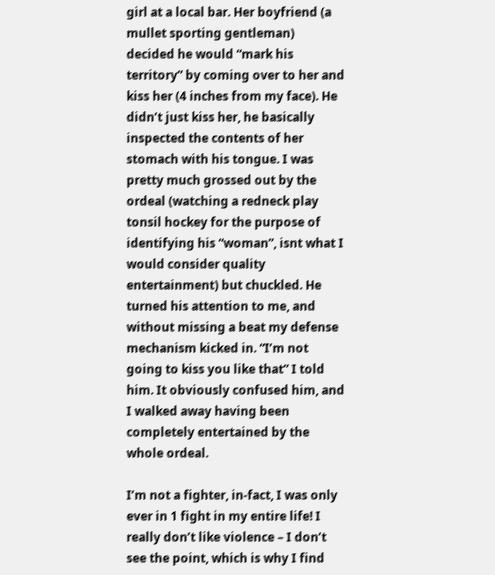girl at a local bar. Her boyfriend (a mullet sporting gentleman) decided he would “mark his territory” by coming over to her and kiss her (4 inches from my face). He didn’t just kiss her, he basically inspected the contents of her stomach with his tongue. I was pretty much grossed out by the ordeal (watching a redneck play tonsil hockey for the purpose of identifying his “woman”, isnt what I would consider quality entertainment) but chuckled. He turned his attention to me, and without missing a beat my defense mechanism kicked in. “I’m not going to kiss you like that” I told him. It obviously confused him, and I walked away having been completely entertained by the whole ordeal.

I’m not a fighter, in-fact, I was only ever in 1 fight in my entire life! I really don’t like violence – I don’t see the point, which is why I find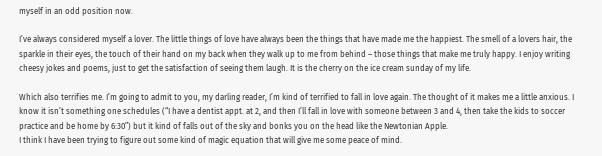myself in an odd position now.

I’ve always considered myself a lover. The little things of love have always been the things that have made me the happiest. The smell of a lovers hair, the sparkle in their eyes, the touch of their hand on my back when they walk up to me from behind – those things that make me truly happy. I enjoy writing cheesy jokes and poems, just to get the satisfaction of seeing them laugh. It is the cherry on the ice cream sunday of my life.

Which also terrifies me. I’m going to admit to you, my darling reader, I’m kind of terrified to fall in love again. The thought of it makes me a little anxious. I know it isn’t something one schedules (“I have a dentist appt. at 2, and then I’ll fall in love with someone between 3 and 4, then take the kids to soccer practice and be home by 6:30”) but it kind of falls out of the sky and bonks you on the head like the Newtonian Apple.
I think I have been trying to figure out some kind of magic equation that will give me some peace of mind.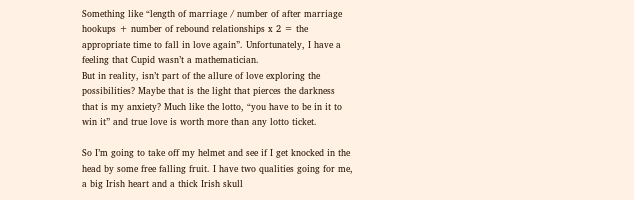Something like “length of marriage / number of after marriage hookups + number of rebound relationships x 2 = the appropriate time to fall in love again”. Unfortunately, I have a feeling that Cupid wasn’t a mathematician.
But in reality, isn’t part of the allure of love exploring the possibilities? Maybe that is the light that pierces the darkness that is my anxiety? Much like the lotto, “you have to be in it to win it” and true love is worth more than any lotto ticket.

So I’m going to take off my helmet and see if I get knocked in the head by some free falling fruit. I have two qualities going for me, a big Irish heart and a thick Irish skull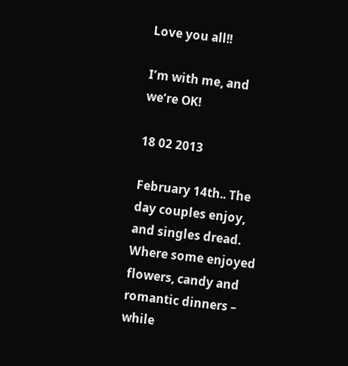Love you all!!

I’m with me, and we’re OK!

18 02 2013

February 14th.. The day couples enjoy, and singles dread. Where some enjoyed flowers, candy and romantic dinners – while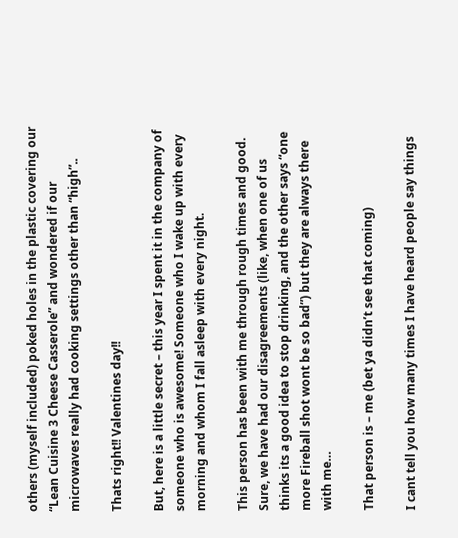others (myself included) poked holes in the plastic covering our “Lean Cuisine 3 Cheese Casserole” and wondered if our microwaves really had cooking settings other than “high”..

Thats right!! Valentines day!!

But, here is a little secret – this year I spent it in the company of someone who is awesome! Someone who I wake up with every morning and whom I fall asleep with every night.

This person has been with me through rough times and good. Sure, we have had our disagreements (like, when one of us thinks its a good idea to stop drinking, and the other says “one more Fireball shot wont be so bad”) but they are always there with me…

That person is – me (bet ya didn’t see that coming)

I cant tell you how many times I have heard people say things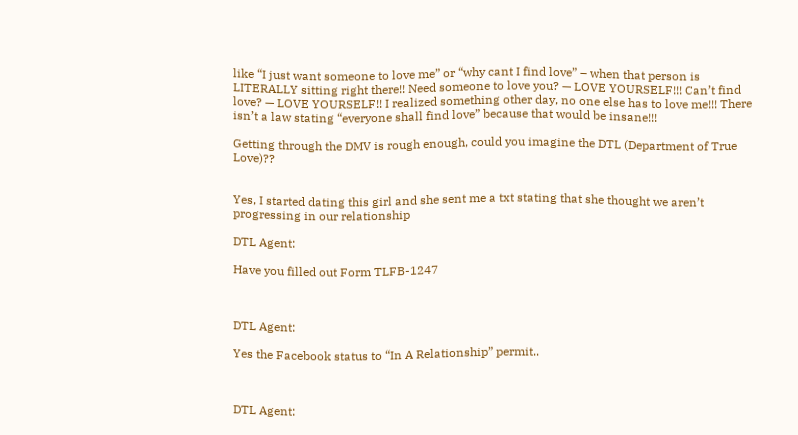like “I just want someone to love me” or “why cant I find love” – when that person is LITERALLY sitting right there!! Need someone to love you? — LOVE YOURSELF!!! Can’t find love? — LOVE YOURSELF!! I realized something other day, no one else has to love me!!! There isn’t a law stating “everyone shall find love” because that would be insane!!!

Getting through the DMV is rough enough, could you imagine the DTL (Department of True Love)??


Yes, I started dating this girl and she sent me a txt stating that she thought we aren’t progressing in our relationship

DTL Agent:

Have you filled out Form TLFB-1247



DTL Agent:

Yes the Facebook status to “In A Relationship” permit..



DTL Agent: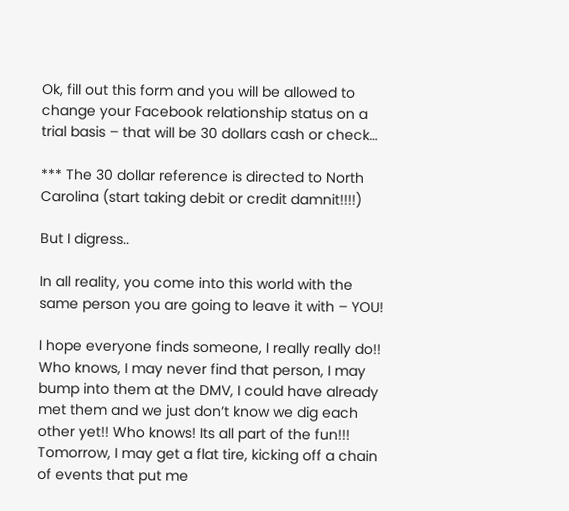Ok, fill out this form and you will be allowed to change your Facebook relationship status on a trial basis – that will be 30 dollars cash or check…

*** The 30 dollar reference is directed to North Carolina (start taking debit or credit damnit!!!!)

But I digress..

In all reality, you come into this world with the same person you are going to leave it with – YOU!

I hope everyone finds someone, I really really do!! Who knows, I may never find that person, I may bump into them at the DMV, I could have already met them and we just don’t know we dig each other yet!! Who knows! Its all part of the fun!!! Tomorrow, I may get a flat tire, kicking off a chain of events that put me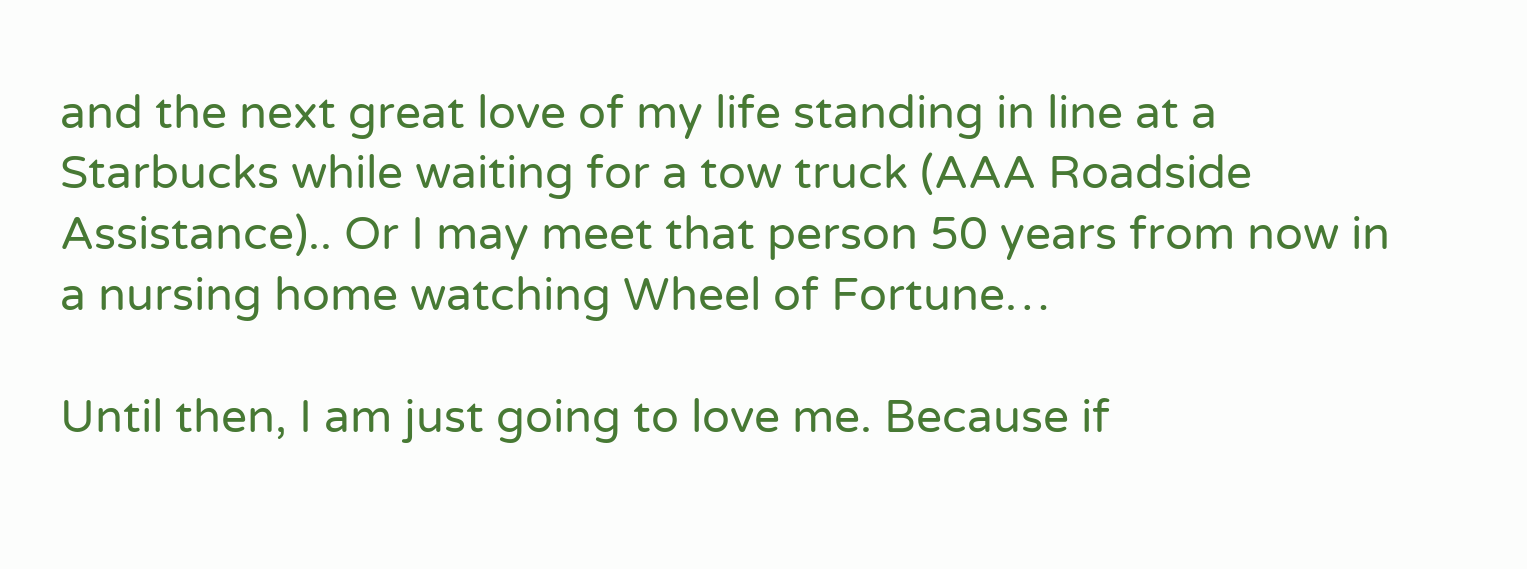and the next great love of my life standing in line at a Starbucks while waiting for a tow truck (AAA Roadside Assistance).. Or I may meet that person 50 years from now in a nursing home watching Wheel of Fortune…

Until then, I am just going to love me. Because if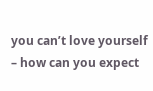you can’t love yourself – how can you expect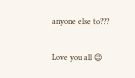anyone else to???

Love you all 😉